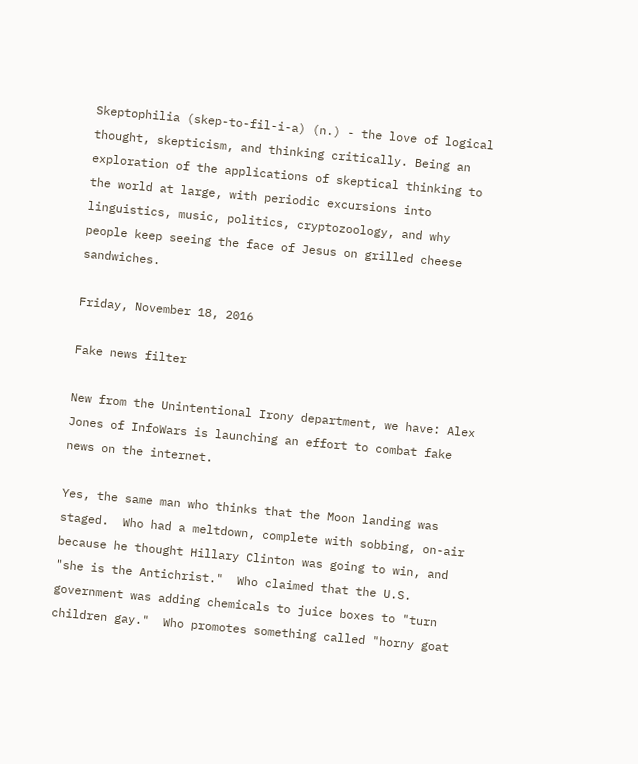Skeptophilia (skep-to-fil-i-a) (n.) - the love of logical thought, skepticism, and thinking critically. Being an exploration of the applications of skeptical thinking to the world at large, with periodic excursions into linguistics, music, politics, cryptozoology, and why people keep seeing the face of Jesus on grilled cheese sandwiches.

Friday, November 18, 2016

Fake news filter

New from the Unintentional Irony department, we have: Alex Jones of InfoWars is launching an effort to combat fake news on the internet.

Yes, the same man who thinks that the Moon landing was staged.  Who had a meltdown, complete with sobbing, on-air because he thought Hillary Clinton was going to win, and "she is the Antichrist."  Who claimed that the U.S. government was adding chemicals to juice boxes to "turn children gay."  Who promotes something called "horny goat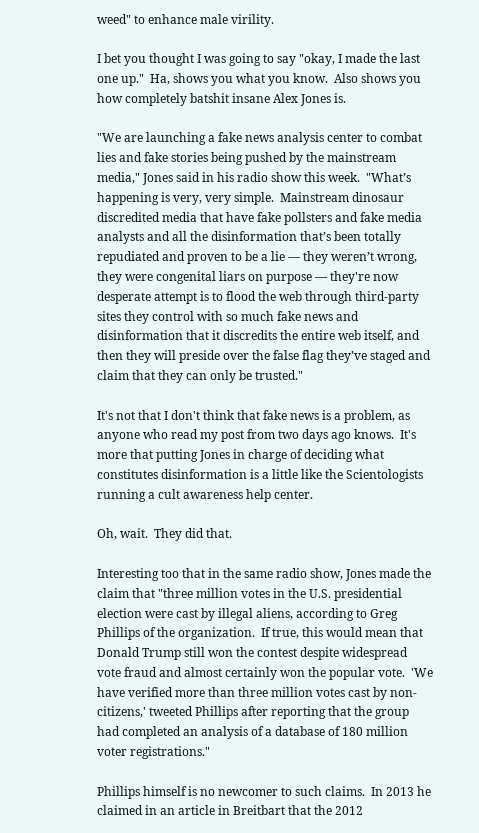weed" to enhance male virility.

I bet you thought I was going to say "okay, I made the last one up."  Ha, shows you what you know.  Also shows you how completely batshit insane Alex Jones is.

"We are launching a fake news analysis center to combat lies and fake stories being pushed by the mainstream media," Jones said in his radio show this week.  "What’s happening is very, very simple.  Mainstream dinosaur discredited media that have fake pollsters and fake media analysts and all the disinformation that’s been totally repudiated and proven to be a lie — they weren’t wrong, they were congenital liars on purpose — they're now desperate attempt is to flood the web through third-party sites they control with so much fake news and disinformation that it discredits the entire web itself, and then they will preside over the false flag they’ve staged and claim that they can only be trusted."

It's not that I don't think that fake news is a problem, as anyone who read my post from two days ago knows.  It's more that putting Jones in charge of deciding what constitutes disinformation is a little like the Scientologists running a cult awareness help center.

Oh, wait.  They did that.

Interesting too that in the same radio show, Jones made the claim that "three million votes in the U.S. presidential election were cast by illegal aliens, according to Greg Phillips of the organization.  If true, this would mean that Donald Trump still won the contest despite widespread vote fraud and almost certainly won the popular vote.  'We have verified more than three million votes cast by non-citizens,' tweeted Phillips after reporting that the group had completed an analysis of a database of 180 million voter registrations."

Phillips himself is no newcomer to such claims.  In 2013 he claimed in an article in Breitbart that the 2012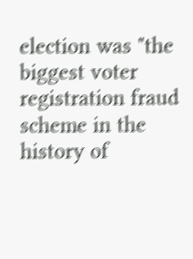election was "the biggest voter registration fraud scheme in the history of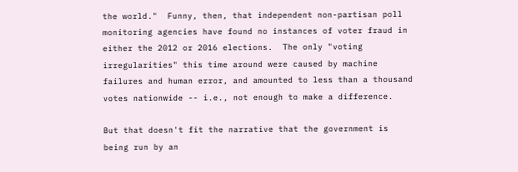the world."  Funny, then, that independent non-partisan poll monitoring agencies have found no instances of voter fraud in either the 2012 or 2016 elections.  The only "voting irregularities" this time around were caused by machine failures and human error, and amounted to less than a thousand votes nationwide -- i.e., not enough to make a difference.

But that doesn't fit the narrative that the government is being run by an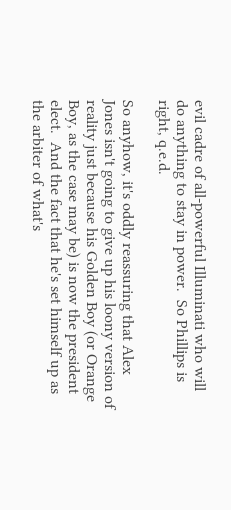evil cadre of all-powerful Illuminati who will do anything to stay in power.  So Phillips is right, q.e.d.

So anyhow, it's oddly reassuring that Alex Jones isn't going to give up his loony version of reality just because his Golden Boy (or Orange Boy, as the case may be) is now the president elect.  And the fact that he's set himself up as the arbiter of what's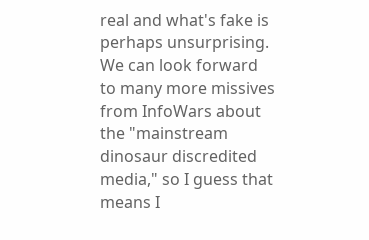real and what's fake is perhaps unsurprising.  We can look forward to many more missives from InfoWars about the "mainstream dinosaur discredited media," so I guess that means I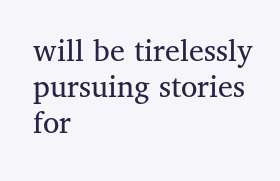will be tirelessly pursuing stories for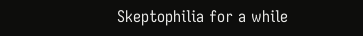Skeptophilia for a while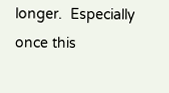longer.  Especially once this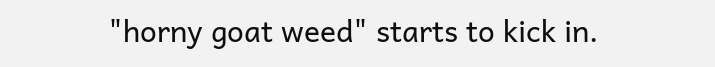"horny goat weed" starts to kick in.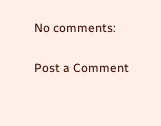No comments:

Post a Comment